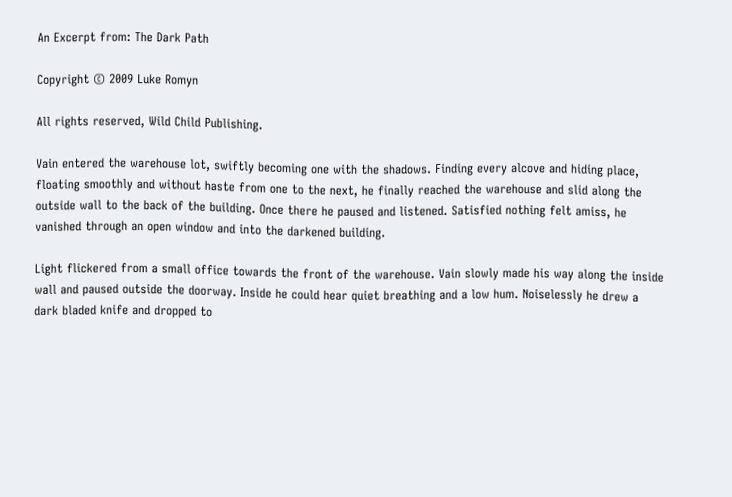An Excerpt from: The Dark Path

Copyright © 2009 Luke Romyn

All rights reserved, Wild Child Publishing.

Vain entered the warehouse lot, swiftly becoming one with the shadows. Finding every alcove and hiding place, floating smoothly and without haste from one to the next, he finally reached the warehouse and slid along the outside wall to the back of the building. Once there he paused and listened. Satisfied nothing felt amiss, he vanished through an open window and into the darkened building.

Light flickered from a small office towards the front of the warehouse. Vain slowly made his way along the inside wall and paused outside the doorway. Inside he could hear quiet breathing and a low hum. Noiselessly he drew a dark bladed knife and dropped to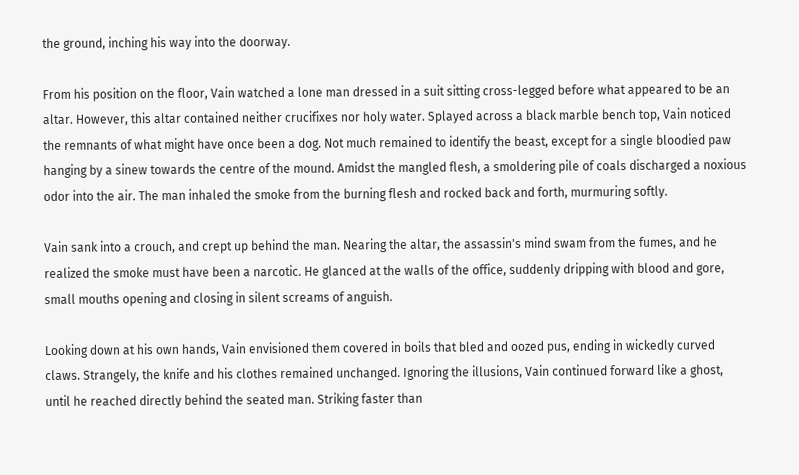the ground, inching his way into the doorway.

From his position on the floor, Vain watched a lone man dressed in a suit sitting cross-legged before what appeared to be an altar. However, this altar contained neither crucifixes nor holy water. Splayed across a black marble bench top, Vain noticed the remnants of what might have once been a dog. Not much remained to identify the beast, except for a single bloodied paw hanging by a sinew towards the centre of the mound. Amidst the mangled flesh, a smoldering pile of coals discharged a noxious odor into the air. The man inhaled the smoke from the burning flesh and rocked back and forth, murmuring softly.

Vain sank into a crouch, and crept up behind the man. Nearing the altar, the assassin's mind swam from the fumes, and he realized the smoke must have been a narcotic. He glanced at the walls of the office, suddenly dripping with blood and gore, small mouths opening and closing in silent screams of anguish.

Looking down at his own hands, Vain envisioned them covered in boils that bled and oozed pus, ending in wickedly curved claws. Strangely, the knife and his clothes remained unchanged. Ignoring the illusions, Vain continued forward like a ghost, until he reached directly behind the seated man. Striking faster than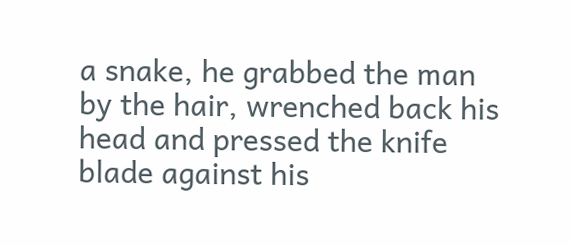a snake, he grabbed the man by the hair, wrenched back his head and pressed the knife blade against his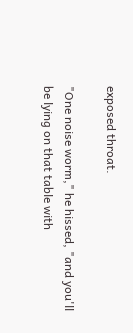exposed throat.

"One noise worm," he hissed, "and you'll be lying on that table with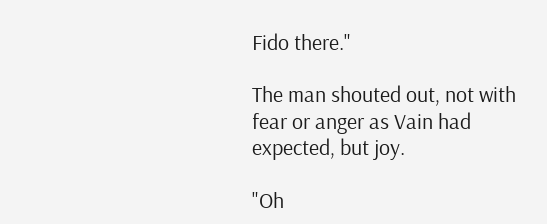Fido there."

The man shouted out, not with fear or anger as Vain had expected, but joy.

"Oh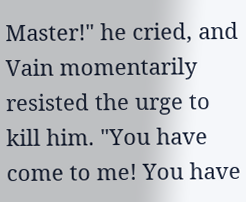Master!" he cried, and Vain momentarily resisted the urge to kill him. "You have come to me! You have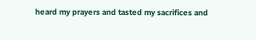heard my prayers and tasted my sacrifices and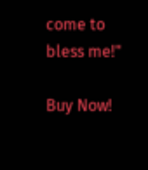come to bless me!"

Buy Now!